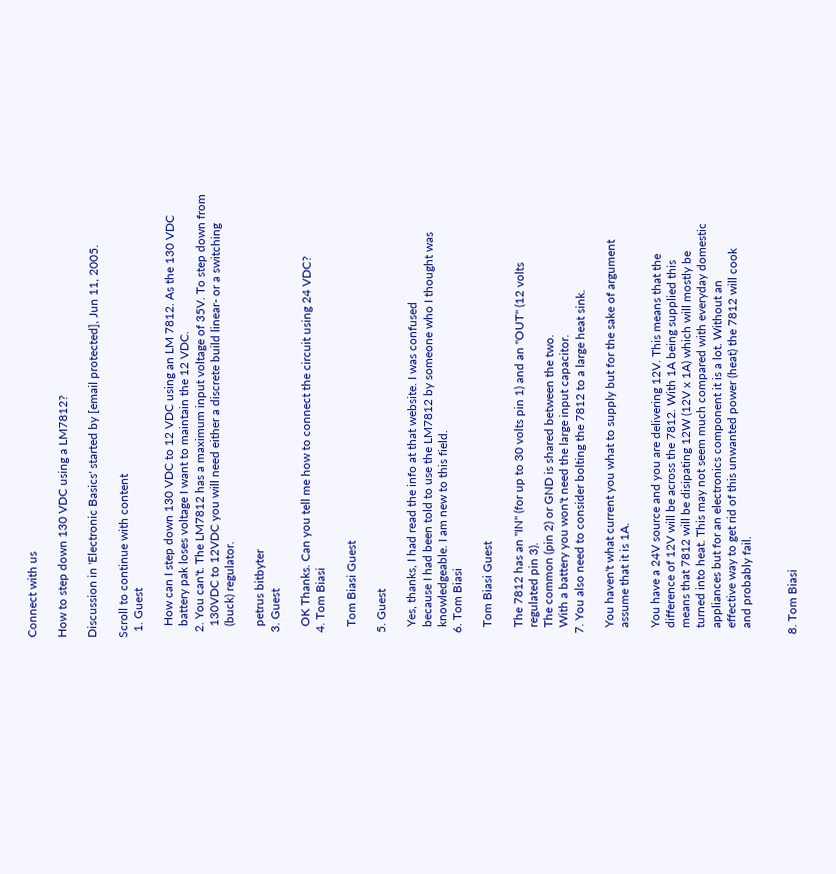Connect with us

How to step down 130 VDC using a LM7812?

Discussion in 'Electronic Basics' started by [email protected], Jun 11, 2005.

Scroll to continue with content
  1. Guest

    How can I step down 130 VDC to 12 VDC using an LM 7812. As the 130 VDC
    battery pak loses voltage I want to maintain the 12 VDC.
  2. You can't. The LM7812 has a maximum input voltage of 35V. To step down from
    130VDC to 12VDC you will need either a discrete build linear- or a switching
    (buck) regulator.

    petrus bitbyter
  3. Guest

    OK Thanks. Can you tell me how to connect the circuit using 24 VDC?
  4. Tom Biasi

    Tom Biasi Guest

  5. Guest

    Yes, thanks, I had read the info at that website. I was confused
    because I had been told to use the LM7812 by someone who I thought was
    knowledgeable. I am new to this field.
  6. Tom Biasi

    Tom Biasi Guest

    The 7812 has an "IN" (for up to 30 volts pin 1) and an "OUT" (12 volts
    regulated pin 3).
    The common (pin 2) or GND is shared between the two.
    With a battery you won't need the large input capacitor.
  7. You also need to consider bolting the 7812 to a large heat sink.

    You haven't what current you what to supply but for the sake of argument
    assume that it is 1A.

    You have a 24V source and you are delivering 12V. This means that the
    difference of 12V will be across the 7812. With 1A being supplied this
    means that 7812 will be disipating 12W (12V x 1A) which will mostly be
    turned into heat. This may not seem much compared with everyday domestic
    appliances but for an electronics component it is a lot. Without an
    effective way to get rid of this unwanted power (heat) the 7812 will cook
    and probably fail.


  8. Tom Biasi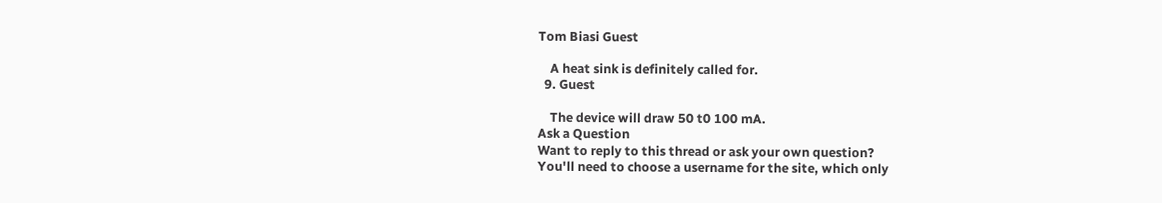Tom Biasi Guest

    A heat sink is definitely called for.
  9. Guest

    The device will draw 50 t0 100 mA.
Ask a Question
Want to reply to this thread or ask your own question?
You'll need to choose a username for the site, which only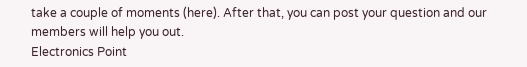take a couple of moments (here). After that, you can post your question and our members will help you out.
Electronics Point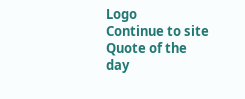Logo
Continue to site
Quote of the day